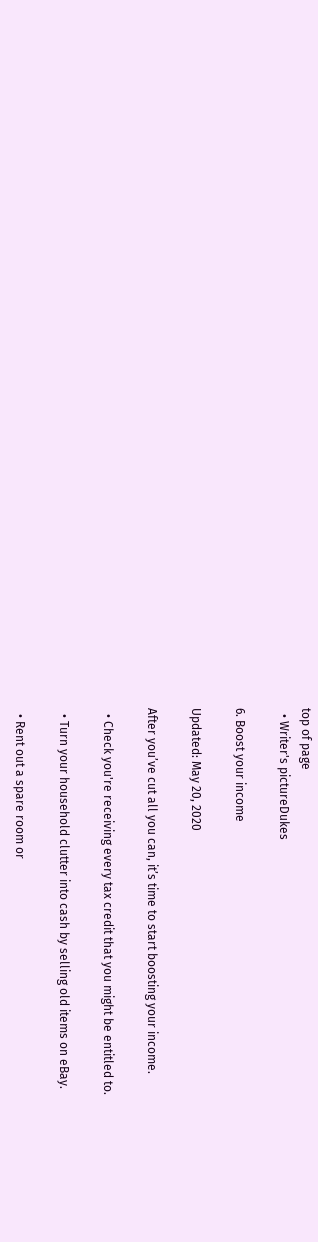top of page
  • Writer's pictureDukes

6. Boost your income

Updated: May 20, 2020

After you’ve cut all you can, it’s time to start boosting your income.

  • Check you're receiving every tax credit that you might be entitled to.

  • Turn your household clutter into cash by selling old items on eBay.

  • Rent out a spare room or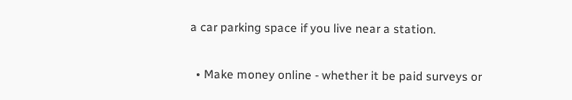a car parking space if you live near a station.

  • Make money online - whether it be paid surveys or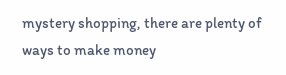mystery shopping, there are plenty of ways to make money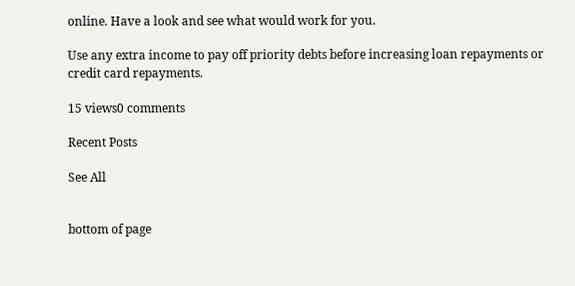online. Have a look and see what would work for you.

Use any extra income to pay off priority debts before increasing loan repayments or credit card repayments.

15 views0 comments

Recent Posts

See All


bottom of page